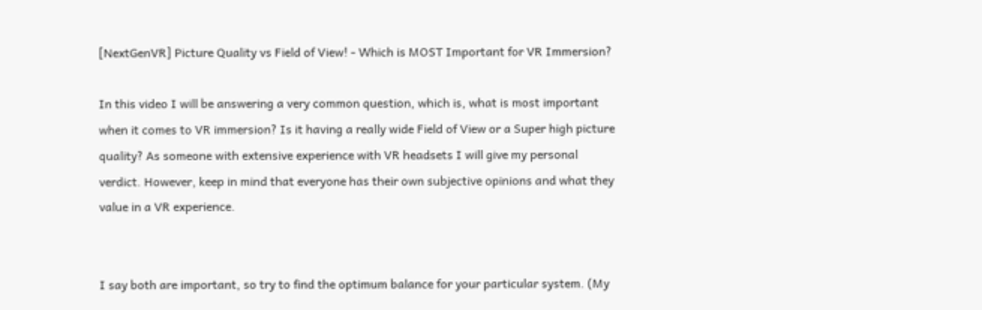[NextGenVR] Picture Quality vs Field of View! - Which is MOST Important for VR Immersion?

In this video I will be answering a very common question, which is, what is most important when it comes to VR immersion? Is it having a really wide Field of View or a Super high picture quality? As someone with extensive experience with VR headsets I will give my personal verdict. However, keep in mind that everyone has their own subjective opinions and what they value in a VR experience.


I say both are important, so try to find the optimum balance for your particular system. (My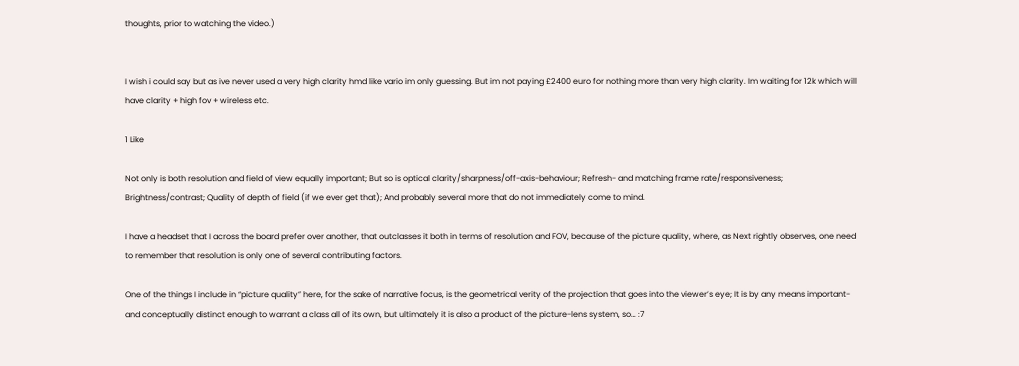thoughts, prior to watching the video.)


I wish i could say but as ive never used a very high clarity hmd like vario im only guessing. But im not paying £2400 euro for nothing more than very high clarity. Im waiting for 12k which will have clarity + high fov + wireless etc.

1 Like

Not only is both resolution and field of view equally important; But so is optical clarity/sharpness/off-axis-behaviour; Refresh- and matching frame rate/responsiveness; Brightness/contrast; Quality of depth of field (if we ever get that); And probably several more that do not immediately come to mind.

I have a headset that I across the board prefer over another, that outclasses it both in terms of resolution and FOV, because of the picture quality, where, as Next rightly observes, one need to remember that resolution is only one of several contributing factors.

One of the things I include in “picture quality” here, for the sake of narrative focus, is the geometrical verity of the projection that goes into the viewer’s eye; It is by any means important- and conceptually distinct enough to warrant a class all of its own, but ultimately it is also a product of the picture-lens system, so… :7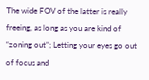The wide FOV of the latter is really freeing, as long as you are kind of “zoning out”; Letting your eyes go out of focus and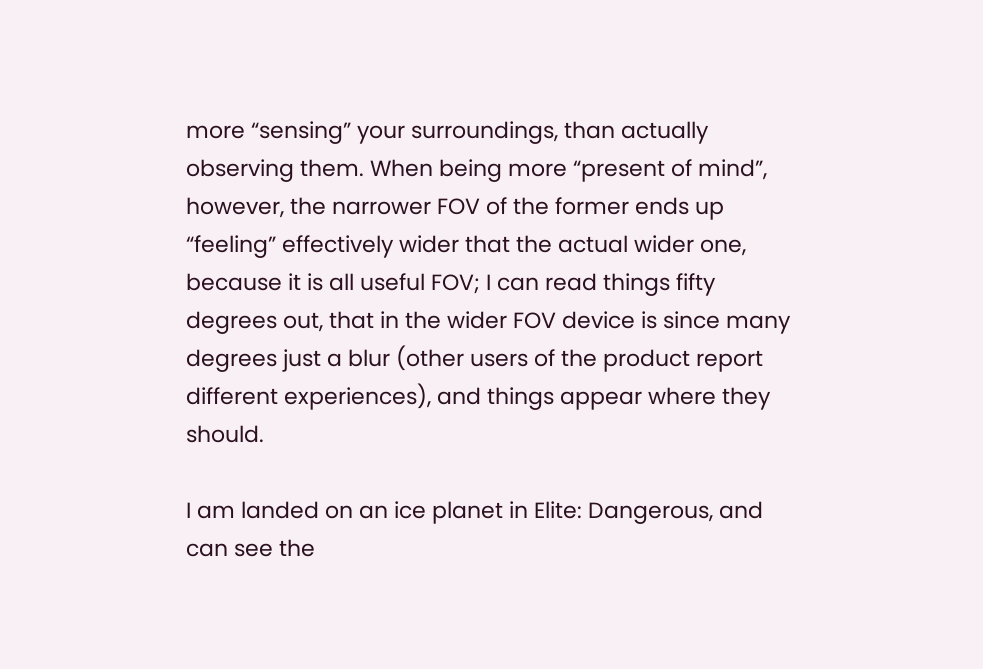more “sensing” your surroundings, than actually observing them. When being more “present of mind”, however, the narrower FOV of the former ends up “feeling” effectively wider that the actual wider one, because it is all useful FOV; I can read things fifty degrees out, that in the wider FOV device is since many degrees just a blur (other users of the product report different experiences), and things appear where they should.

I am landed on an ice planet in Elite: Dangerous, and can see the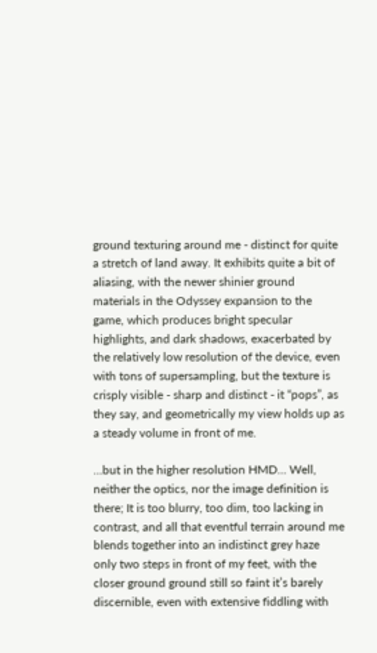ground texturing around me - distinct for quite a stretch of land away. It exhibits quite a bit of aliasing, with the newer shinier ground materials in the Odyssey expansion to the game, which produces bright specular highlights, and dark shadows, exacerbated by the relatively low resolution of the device, even with tons of supersampling, but the texture is crisply visible - sharp and distinct - it “pops”, as they say, and geometrically my view holds up as a steady volume in front of me.

…but in the higher resolution HMD… Well, neither the optics, nor the image definition is there; It is too blurry, too dim, too lacking in contrast, and all that eventful terrain around me blends together into an indistinct grey haze only two steps in front of my feet, with the closer ground ground still so faint it’s barely discernible, even with extensive fiddling with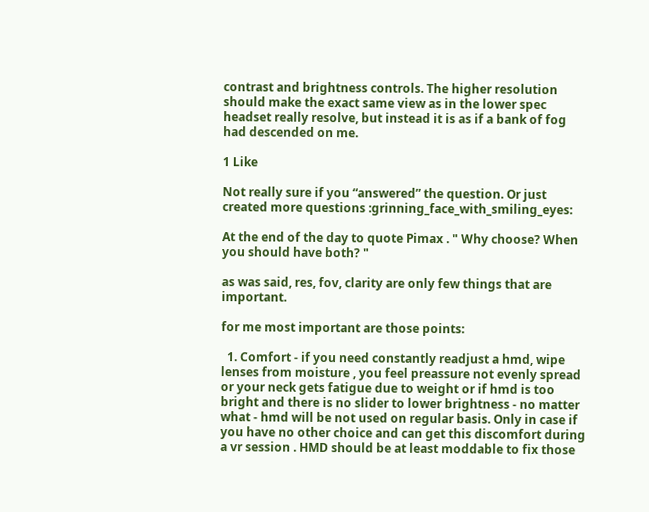contrast and brightness controls. The higher resolution should make the exact same view as in the lower spec headset really resolve, but instead it is as if a bank of fog had descended on me.

1 Like

Not really sure if you “answered” the question. Or just created more questions :grinning_face_with_smiling_eyes:

At the end of the day to quote Pimax . " Why choose? When you should have both? "

as was said, res, fov, clarity are only few things that are important.

for me most important are those points:

  1. Comfort - if you need constantly readjust a hmd, wipe lenses from moisture , you feel preassure not evenly spread or your neck gets fatigue due to weight or if hmd is too bright and there is no slider to lower brightness - no matter what - hmd will be not used on regular basis. Only in case if you have no other choice and can get this discomfort during a vr session . HMD should be at least moddable to fix those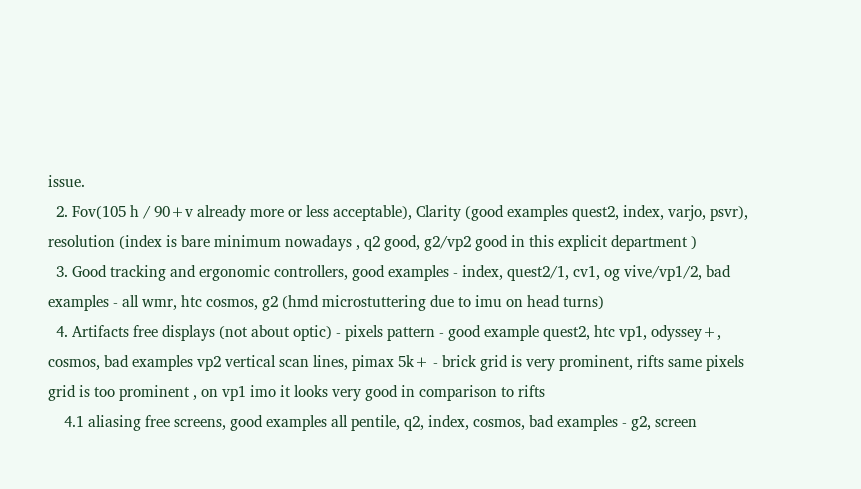issue.
  2. Fov(105 h / 90+v already more or less acceptable), Clarity (good examples quest2, index, varjo, psvr), resolution (index is bare minimum nowadays , q2 good, g2/vp2 good in this explicit department )
  3. Good tracking and ergonomic controllers, good examples - index, quest2/1, cv1, og vive/vp1/2, bad examples - all wmr, htc cosmos, g2 (hmd microstuttering due to imu on head turns)
  4. Artifacts free displays (not about optic) - pixels pattern - good example quest2, htc vp1, odyssey+, cosmos, bad examples vp2 vertical scan lines, pimax 5k+ - brick grid is very prominent, rifts same pixels grid is too prominent , on vp1 imo it looks very good in comparison to rifts
    4.1 aliasing free screens, good examples all pentile, q2, index, cosmos, bad examples - g2, screen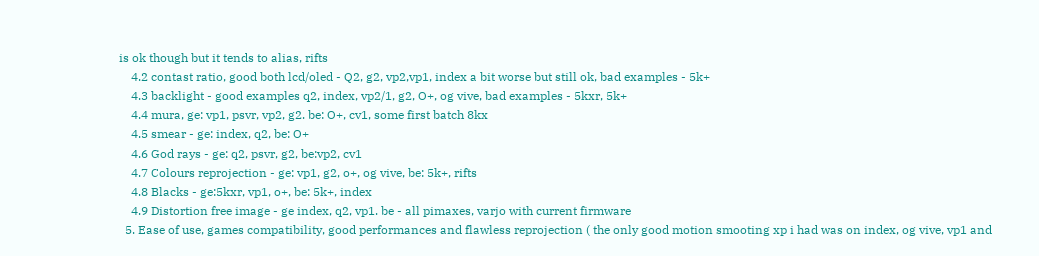is ok though but it tends to alias, rifts
    4.2 contast ratio, good both lcd/oled - Q2, g2, vp2,vp1, index a bit worse but still ok, bad examples - 5k+
    4.3 backlight - good examples q2, index, vp2/1, g2, O+, og vive, bad examples - 5kxr, 5k+
    4.4 mura, ge: vp1, psvr, vp2, g2. be: O+, cv1, some first batch 8kx
    4.5 smear - ge: index, q2, be: O+
    4.6 God rays - ge: q2, psvr, g2, be:vp2, cv1
    4.7 Colours reprojection - ge: vp1, g2, o+, og vive, be: 5k+, rifts
    4.8 Blacks - ge:5kxr, vp1, o+, be: 5k+, index
    4.9 Distortion free image - ge index, q2, vp1. be - all pimaxes, varjo with current firmware
  5. Ease of use, games compatibility, good performances and flawless reprojection ( the only good motion smooting xp i had was on index, og vive, vp1 and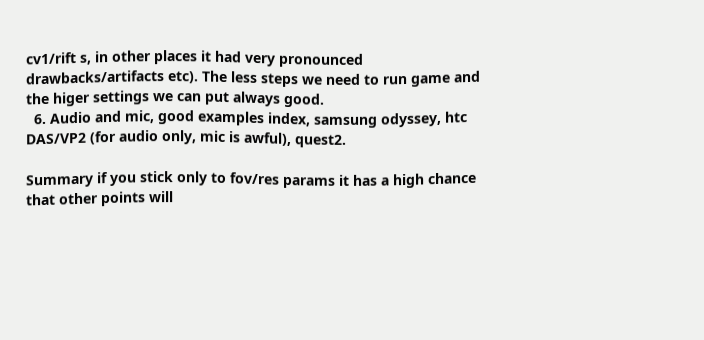cv1/rift s, in other places it had very pronounced drawbacks/artifacts etc). The less steps we need to run game and the higer settings we can put always good.
  6. Audio and mic, good examples index, samsung odyssey, htc DAS/VP2 (for audio only, mic is awful), quest2.

Summary if you stick only to fov/res params it has a high chance that other points will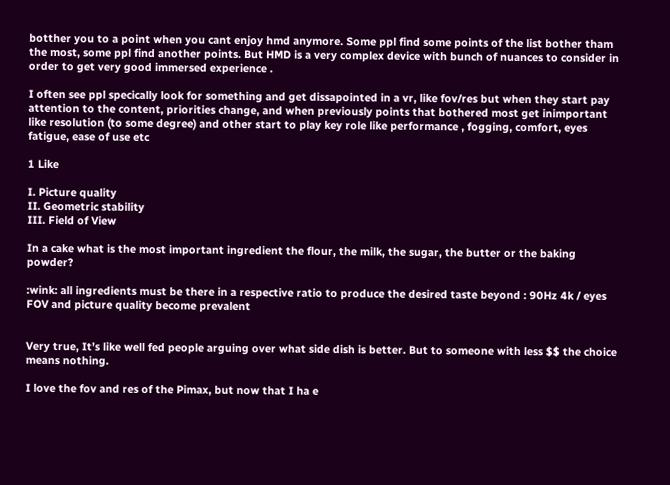botther you to a point when you cant enjoy hmd anymore. Some ppl find some points of the list bother tham the most, some ppl find another points. But HMD is a very complex device with bunch of nuances to consider in order to get very good immersed experience .

I often see ppl specically look for something and get dissapointed in a vr, like fov/res but when they start pay attention to the content, priorities change, and when previously points that bothered most get inimportant like resolution (to some degree) and other start to play key role like performance , fogging, comfort, eyes fatigue, ease of use etc

1 Like

I. Picture quality
II. Geometric stability
III. Field of View

In a cake what is the most important ingredient the flour, the milk, the sugar, the butter or the baking powder?

:wink: all ingredients must be there in a respective ratio to produce the desired taste beyond : 90Hz 4k / eyes FOV and picture quality become prevalent


Very true, It’s like well fed people arguing over what side dish is better. But to someone with less $$ the choice means nothing.

I love the fov and res of the Pimax, but now that I ha e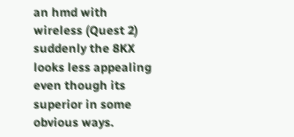an hmd with wireless (Quest 2) suddenly the 8KX looks less appealing even though its superior in some obvious ways.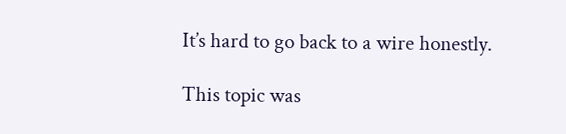It’s hard to go back to a wire honestly.

This topic was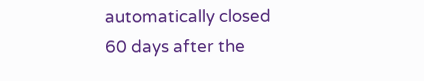automatically closed 60 days after the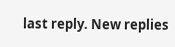last reply. New replies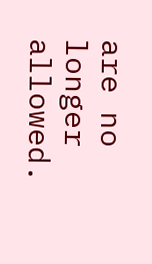are no longer allowed.